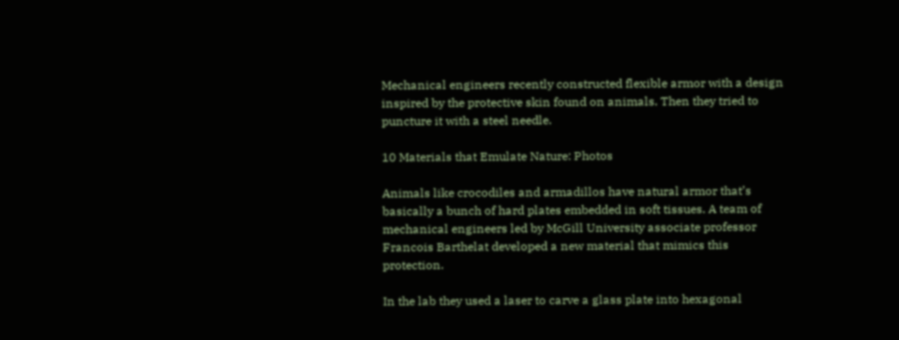Mechanical engineers recently constructed flexible armor with a design inspired by the protective skin found on animals. Then they tried to puncture it with a steel needle.

10 Materials that Emulate Nature: Photos

Animals like crocodiles and armadillos have natural armor that’s basically a bunch of hard plates embedded in soft tissues. A team of mechanical engineers led by McGill University associate professor Francois Barthelat developed a new material that mimics this protection.

In the lab they used a laser to carve a glass plate into hexagonal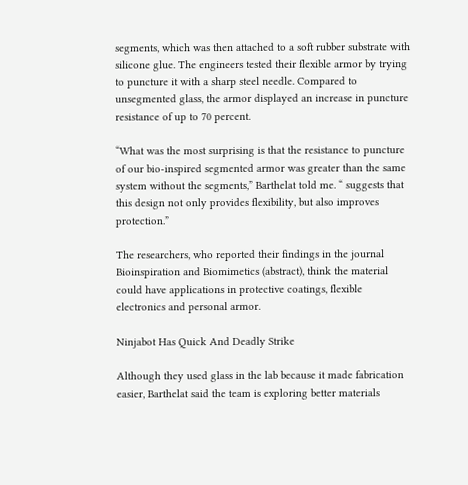segments, which was then attached to a soft rubber substrate with silicone glue. The engineers tested their flexible armor by trying to puncture it with a sharp steel needle. Compared to unsegmented glass, the armor displayed an increase in puncture resistance of up to 70 percent.

“What was the most surprising is that the resistance to puncture of our bio-inspired segmented armor was greater than the same system without the segments,” Barthelat told me. “ suggests that this design not only provides flexibility, but also improves protection.”

The researchers, who reported their findings in the journal Bioinspiration and Biomimetics (abstract), think the material could have applications in protective coatings, flexible electronics and personal armor.

Ninjabot Has Quick And Deadly Strike

Although they used glass in the lab because it made fabrication easier, Barthelat said the team is exploring better materials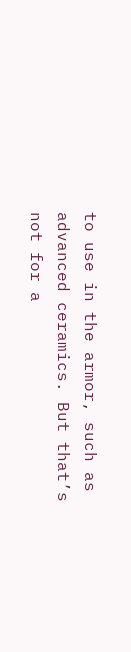to use in the armor, such as advanced ceramics. But that’s not for a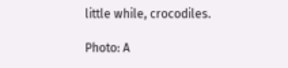little while, crocodiles.

Photo: A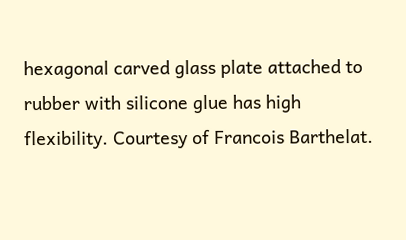hexagonal carved glass plate attached to rubber with silicone glue has high flexibility. Courtesy of Francois Barthelat.